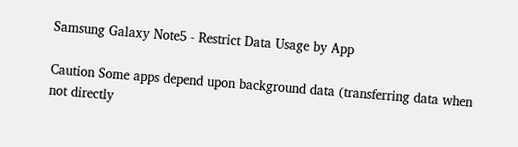Samsung Galaxy Note5 - Restrict Data Usage by App

Caution Some apps depend upon background data (transferring data when not directly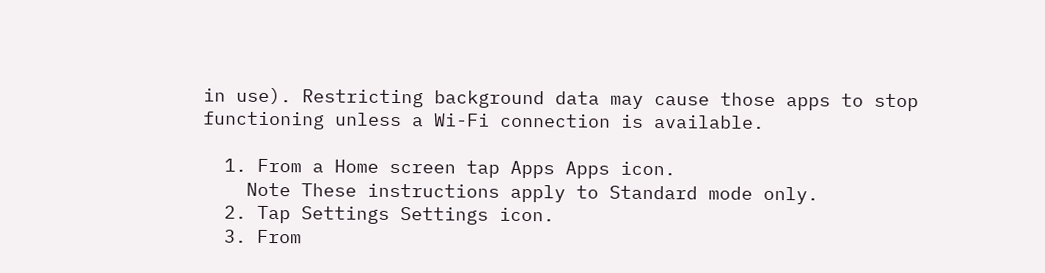in use). Restricting background data may cause those apps to stop functioning unless a Wi-Fi connection is available.

  1. From a Home screen tap Apps Apps icon.
    Note These instructions apply to Standard mode only.
  2. Tap Settings Settings icon.
  3. From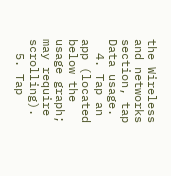the Wireless and networks section, tap Data usage.
  4. Tap an app (located below the usage graph; may require scrolling).
  5. Tap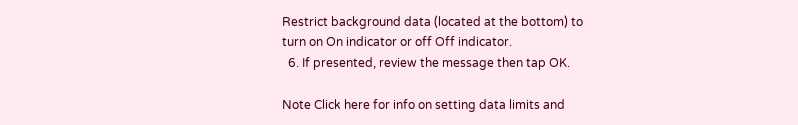Restrict background data (located at the bottom) to turn on On indicator or off Off indicator.
  6. If presented, review the message then tap OK.

Note Click here for info on setting data limits and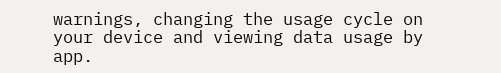warnings, changing the usage cycle on your device and viewing data usage by app.